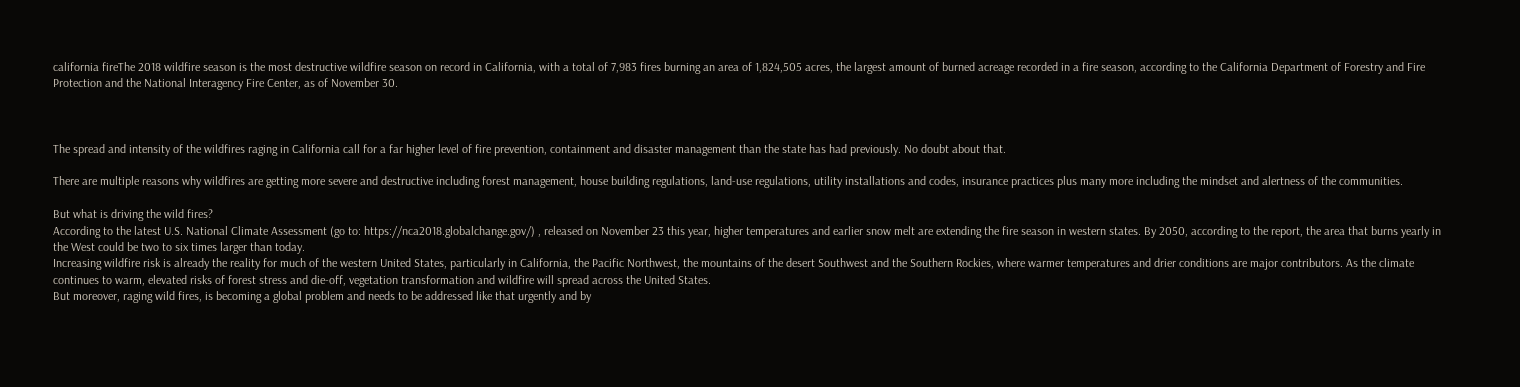california fireThe 2018 wildfire season is the most destructive wildfire season on record in California, with a total of 7,983 fires burning an area of 1,824,505 acres, the largest amount of burned acreage recorded in a fire season, according to the California Department of Forestry and Fire Protection and the National Interagency Fire Center, as of November 30.



The spread and intensity of the wildfires raging in California call for a far higher level of fire prevention, containment and disaster management than the state has had previously. No doubt about that.

There are multiple reasons why wildfires are getting more severe and destructive including forest management, house building regulations, land-use regulations, utility installations and codes, insurance practices plus many more including the mindset and alertness of the communities.

But what is driving the wild fires?
According to the latest U.S. National Climate Assessment (go to: https://nca2018.globalchange.gov/) , released on November 23 this year, higher temperatures and earlier snow melt are extending the fire season in western states. By 2050, according to the report, the area that burns yearly in the West could be two to six times larger than today.
Increasing wildfire risk is already the reality for much of the western United States, particularly in California, the Pacific Northwest, the mountains of the desert Southwest and the Southern Rockies, where warmer temperatures and drier conditions are major contributors. As the climate continues to warm, elevated risks of forest stress and die-off, vegetation transformation and wildfire will spread across the United States.
But moreover, raging wild fires, is becoming a global problem and needs to be addressed like that urgently and by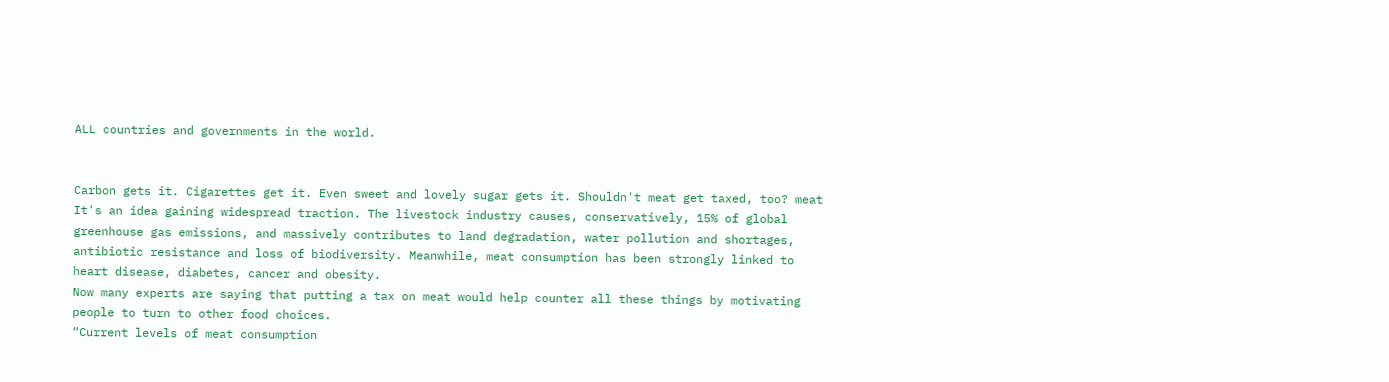ALL countries and governments in the world.


Carbon gets it. Cigarettes get it. Even sweet and lovely sugar gets it. Shouldn't meat get taxed, too? meat
It's an idea gaining widespread traction. The livestock industry causes, conservatively, 15% of global greenhouse gas emissions, and massively contributes to land degradation, water pollution and shortages, antibiotic resistance and loss of biodiversity. Meanwhile, meat consumption has been strongly linked to heart disease, diabetes, cancer and obesity.
Now many experts are saying that putting a tax on meat would help counter all these things by motivating people to turn to other food choices.
“Current levels of meat consumption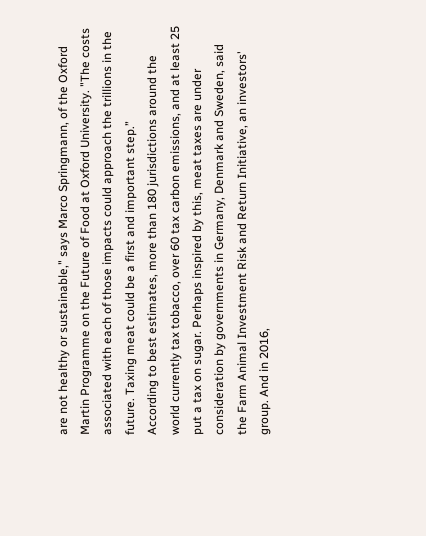are not healthy or sustainable," says Marco Springmann, of the Oxford Martin Programme on the Future of Food at Oxford University. "The costs associated with each of those impacts could approach the trillions in the future. Taxing meat could be a first and important step.”
According to best estimates, more than 180 jurisdictions around the world currently tax tobacco, over 60 tax carbon emissions, and at least 25 put a tax on sugar. Perhaps inspired by this, meat taxes are under consideration by governments in Germany, Denmark and Sweden, said the Farm Animal Investment Risk and Return Initiative, an investors' group. And in 2016,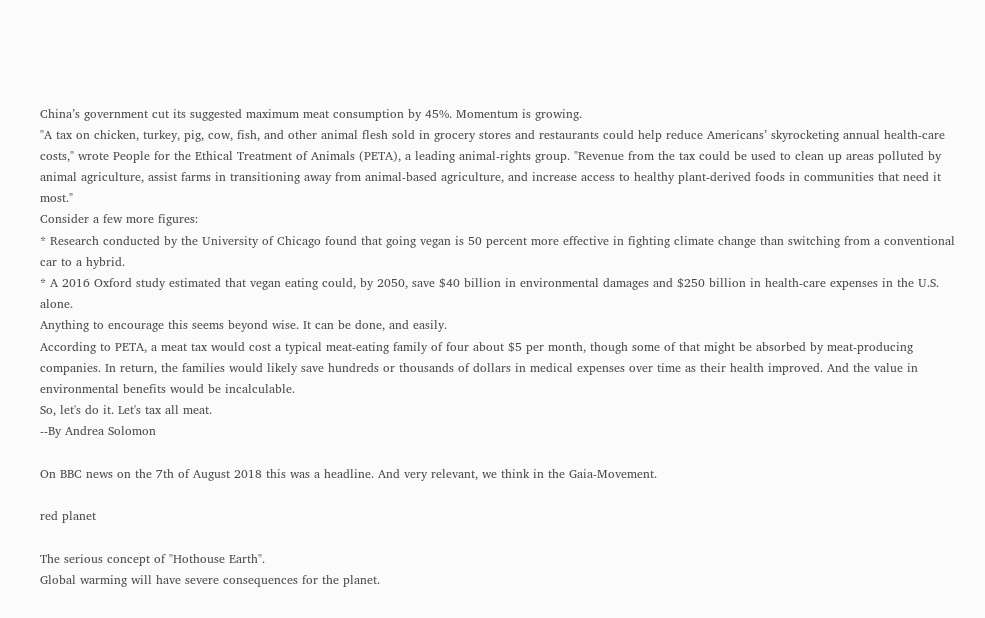China’s government cut its suggested maximum meat consumption by 45%. Momentum is growing.
"A tax on chicken, turkey, pig, cow, fish, and other animal flesh sold in grocery stores and restaurants could help reduce Americans’ skyrocketing annual health-care costs," wrote People for the Ethical Treatment of Animals (PETA), a leading animal-rights group. "Revenue from the tax could be used to clean up areas polluted by animal agriculture, assist farms in transitioning away from animal-based agriculture, and increase access to healthy plant-derived foods in communities that need it most."
Consider a few more figures:
* Research conducted by the University of Chicago found that going vegan is 50 percent more effective in fighting climate change than switching from a conventional car to a hybrid.
* A 2016 Oxford study estimated that vegan eating could, by 2050, save $40 billion in environmental damages and $250 billion in health-care expenses in the U.S. alone.
Anything to encourage this seems beyond wise. It can be done, and easily.
According to PETA, a meat tax would cost a typical meat-eating family of four about $5 per month, though some of that might be absorbed by meat-producing companies. In return, the families would likely save hundreds or thousands of dollars in medical expenses over time as their health improved. And the value in environmental benefits would be incalculable.
So, let's do it. Let's tax all meat.
--By Andrea Solomon

On BBC news on the 7th of August 2018 this was a headline. And very relevant, we think in the Gaia-Movement.

red planet

The serious concept of "Hothouse Earth".
Global warming will have severe consequences for the planet.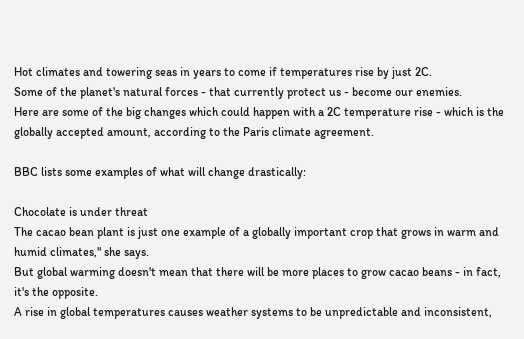Hot climates and towering seas in years to come if temperatures rise by just 2C.
Some of the planet's natural forces - that currently protect us - become our enemies.
Here are some of the big changes which could happen with a 2C temperature rise - which is the globally accepted amount, according to the Paris climate agreement.

BBC lists some examples of what will change drastically:

Chocolate is under threat
The cacao bean plant is just one example of a globally important crop that grows in warm and humid climates," she says.
But global warming doesn't mean that there will be more places to grow cacao beans - in fact, it's the opposite.
A rise in global temperatures causes weather systems to be unpredictable and inconsistent,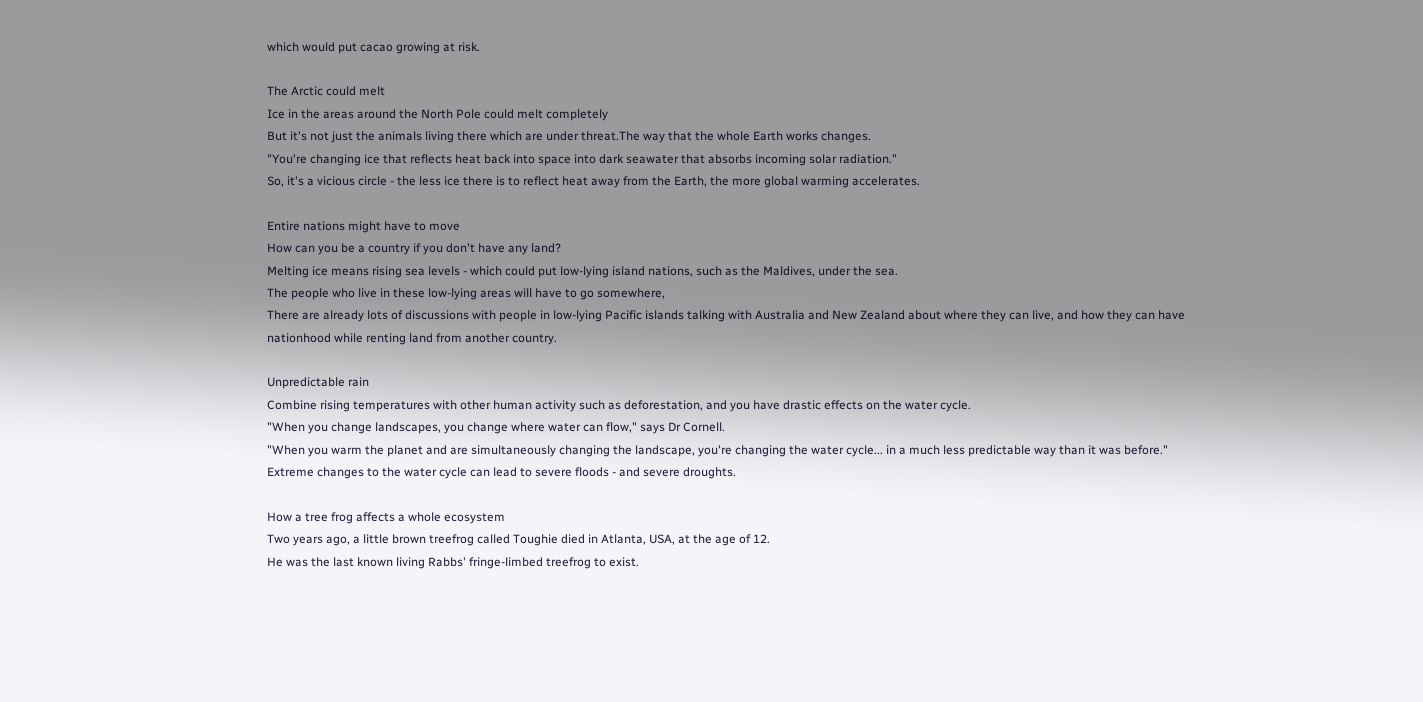which would put cacao growing at risk.

The Arctic could melt
Ice in the areas around the North Pole could melt completely
But it's not just the animals living there which are under threat.The way that the whole Earth works changes.
"You're changing ice that reflects heat back into space into dark seawater that absorbs incoming solar radiation."
So, it's a vicious circle - the less ice there is to reflect heat away from the Earth, the more global warming accelerates.

Entire nations might have to move
How can you be a country if you don't have any land?
Melting ice means rising sea levels - which could put low-lying island nations, such as the Maldives, under the sea.
The people who live in these low-lying areas will have to go somewhere,
There are already lots of discussions with people in low-lying Pacific islands talking with Australia and New Zealand about where they can live, and how they can have nationhood while renting land from another country.

Unpredictable rain
Combine rising temperatures with other human activity such as deforestation, and you have drastic effects on the water cycle.
"When you change landscapes, you change where water can flow," says Dr Cornell.
"When you warm the planet and are simultaneously changing the landscape, you're changing the water cycle... in a much less predictable way than it was before."
Extreme changes to the water cycle can lead to severe floods - and severe droughts.

How a tree frog affects a whole ecosystem
Two years ago, a little brown treefrog called Toughie died in Atlanta, USA, at the age of 12.
He was the last known living Rabbs' fringe-limbed treefrog to exist.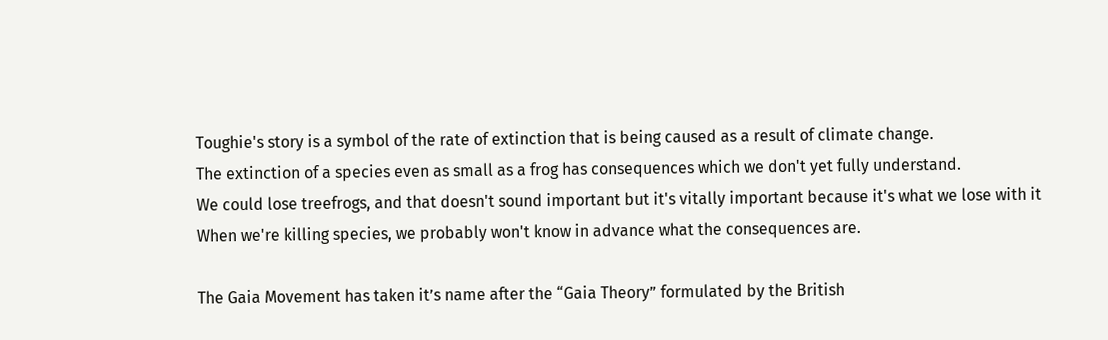Toughie's story is a symbol of the rate of extinction that is being caused as a result of climate change.
The extinction of a species even as small as a frog has consequences which we don't yet fully understand.
We could lose treefrogs, and that doesn't sound important but it's vitally important because it's what we lose with it
When we're killing species, we probably won't know in advance what the consequences are.

The Gaia Movement has taken it’s name after the “Gaia Theory” formulated by the British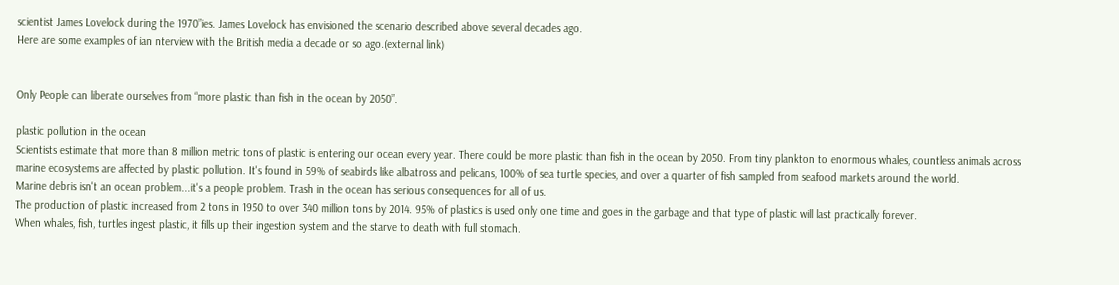scientist James Lovelock during the 1970”ies. James Lovelock has envisioned the scenario described above several decades ago.
Here are some examples of ian nterview with the British media a decade or so ago.(external link)


Only People can liberate ourselves from “more plastic than fish in the ocean by 2050”.

plastic pollution in the ocean
Scientists estimate that more than 8 million metric tons of plastic is entering our ocean every year. There could be more plastic than fish in the ocean by 2050. From tiny plankton to enormous whales, countless animals across marine ecosystems are affected by plastic pollution. It's found in 59% of seabirds like albatross and pelicans, 100% of sea turtle species, and over a quarter of fish sampled from seafood markets around the world.
Marine debris isn't an ocean problem...it's a people problem. Trash in the ocean has serious consequences for all of us.
The production of plastic increased from 2 tons in 1950 to over 340 million tons by 2014. 95% of plastics is used only one time and goes in the garbage and that type of plastic will last practically forever.
When whales, fish, turtles ingest plastic, it fills up their ingestion system and the starve to death with full stomach.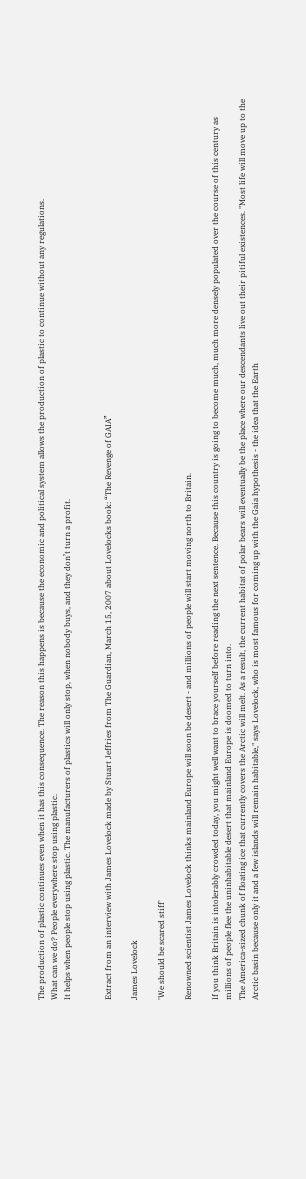The production of plastic continues even when it has this consequence. The reason this happens is because the economic and political system allows the production of plastic to continue without any regulations.
What can we do? People everywhere stop using plastic.
It helps when people stop using plastic. The manufacturers of plastics will only stop, when nobody buys, and they don’t turn a profit.


Extract from an interview with James Lovelock made by Stuart Jeffries from The Guardian, March 15, 2007 about Lovelocks book: “The Revenge of GAIA”

James Lovelock

'We should be scared stiff'

Renowned scientist James Lovelock thinks mainland Europe will soon be desert - and millions of people will start moving north to Britain.

If you think Britain is intolerably crowded today, you might well want to brace yourself before reading the next sentence. Because this country is going to become much, much more densely populated over the course of this century as millions of people flee the uninhabitable desert that mainland Europe is doomed to turn into.
The America-sized chunk of floating ice that currently covers the Arctic will melt. As a result, the current habitat of polar bears will eventually be the place where our descendants live out their pitiful existences. "Most life will move up to the Arctic basin because only it and a few islands will remain habitable," says Lovelock, who is most famous for coming up with the Gaia hypothesis - the idea that the Earth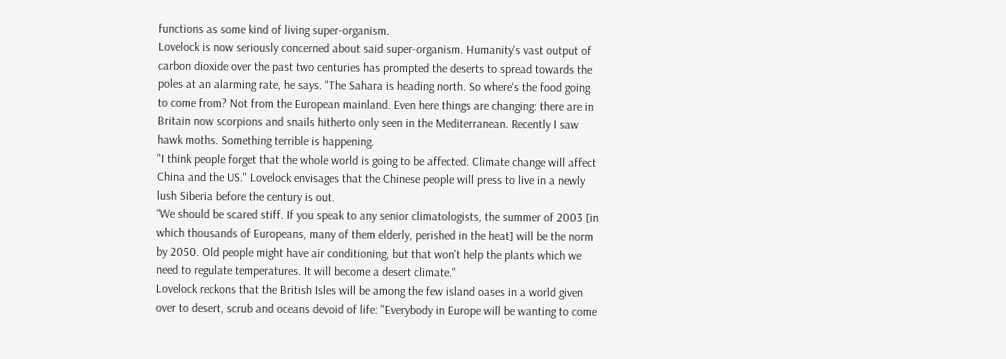functions as some kind of living super-organism.
Lovelock is now seriously concerned about said super-organism. Humanity's vast output of carbon dioxide over the past two centuries has prompted the deserts to spread towards the poles at an alarming rate, he says. "The Sahara is heading north. So where's the food going to come from? Not from the European mainland. Even here things are changing: there are in Britain now scorpions and snails hitherto only seen in the Mediterranean. Recently I saw hawk moths. Something terrible is happening.
"I think people forget that the whole world is going to be affected. Climate change will affect China and the US." Lovelock envisages that the Chinese people will press to live in a newly lush Siberia before the century is out.
“We should be scared stiff. If you speak to any senior climatologists, the summer of 2003 [in which thousands of Europeans, many of them elderly, perished in the heat] will be the norm by 2050. Old people might have air conditioning, but that won't help the plants which we need to regulate temperatures. It will become a desert climate."
Lovelock reckons that the British Isles will be among the few island oases in a world given over to desert, scrub and oceans devoid of life: "Everybody in Europe will be wanting to come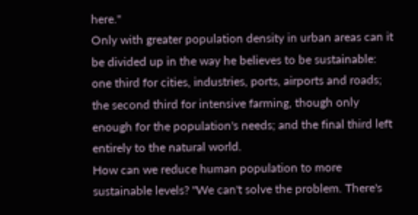here."
Only with greater population density in urban areas can it be divided up in the way he believes to be sustainable: one third for cities, industries, ports, airports and roads; the second third for intensive farming, though only enough for the population's needs; and the final third left entirely to the natural world.
How can we reduce human population to more sustainable levels? "We can't solve the problem. There's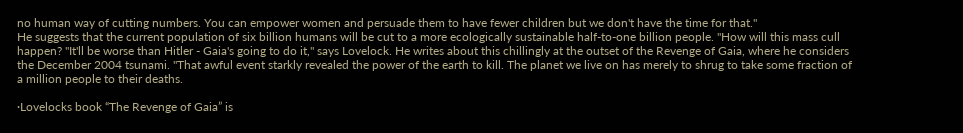no human way of cutting numbers. You can empower women and persuade them to have fewer children but we don't have the time for that."
He suggests that the current population of six billion humans will be cut to a more ecologically sustainable half-to-one billion people. "How will this mass cull happen? "It'll be worse than Hitler - Gaia's going to do it," says Lovelock. He writes about this chillingly at the outset of the Revenge of Gaia, where he considers the December 2004 tsunami. "That awful event starkly revealed the power of the earth to kill. The planet we live on has merely to shrug to take some fraction of a million people to their deaths.

·Lovelocks book “The Revenge of Gaia” is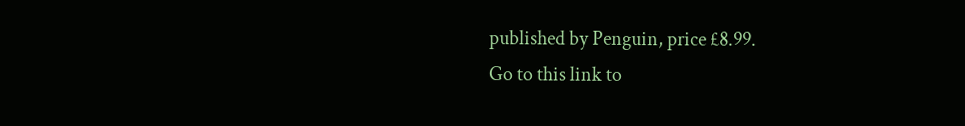published by Penguin, price £8.99.
Go to this link to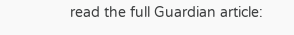read the full Guardian article: